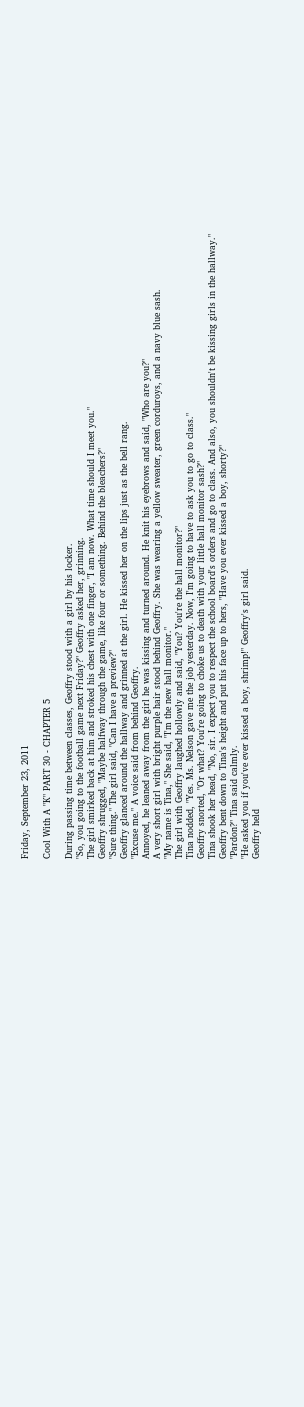Friday, September 23, 2011

Cool With A "K" PART 30 - CHAPTER 5

During passing time between classes, Geoffry stood with a girl by his locker.
"So, you going to the football game next Friday?" Geoffry asked her, grinning.
The girl smirked back at him and stroked his chest with one finger, "I am now. What time should I meet you."
Geoffry shrugged, "Maybe halfway through the game, like four or something. Behind the bleachers?"
"Sure thing." The girl said, "Can I have a preview?"
Geoffry glanced around the hallway and grinned at the girl. He kissed her on the lips just as the bell rang.
"Excuse me." A voice said from behind Geoffry.
Annoyed, he leaned away from the girl he was kissing and turned around. He knit his eyebrows and said, "Who are you?"
A very short girl with bright purple hair stood behind Geoffry. She was wearing a yellow sweater, green corduroys, and a navy blue sash.
"My name is Tina," She said, "I'm the new hall monitor."
The girl with Geoffry laughed hollowly and said, "You? You're the hall monitor?"
Tina nodded, "Yes. Ms. Nelson gave me the job yesterday. Now, I'm going to have to ask you to go to class."
Geoffry snorted, "Or what? You're going to choke us to death with your little hall monitor sash?"
Tina shook her head, "No, sir. I expect you to respect the school board's orders and go to class. And also, you shouldn't be kissing girls in the hallway."
Geoffry bent down to Tina's height and put his face up to hers, "Have you ever kissed a boy, shorty?"
"Pardon?" Tina said calmly.
"He asked you if you've ever kissed a boy, shrimp!" Geoffry's girl said.
Geoffry held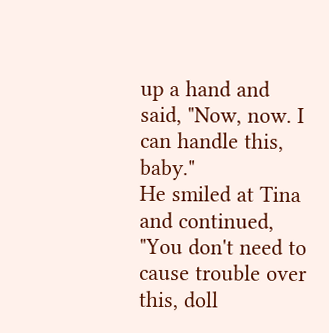up a hand and said, "Now, now. I can handle this, baby."
He smiled at Tina and continued, "You don't need to cause trouble over this, doll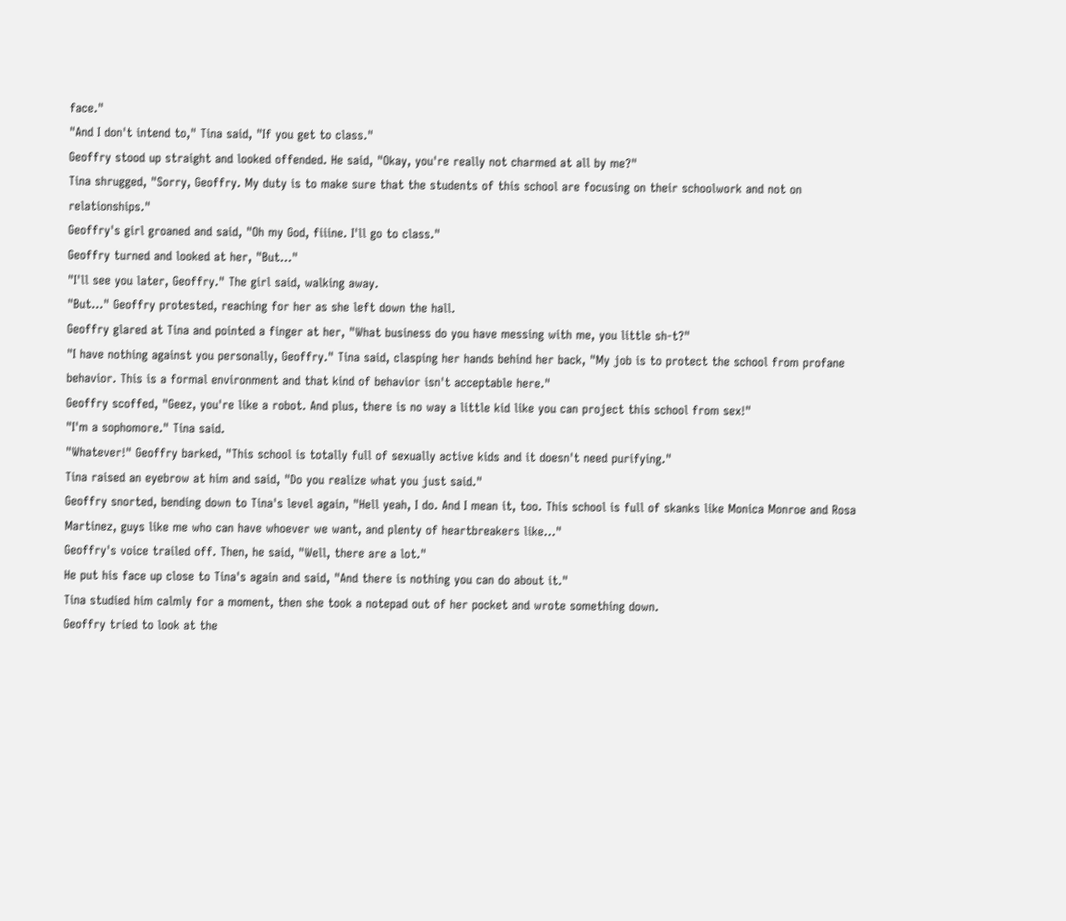face."
"And I don't intend to," Tina said, "If you get to class."
Geoffry stood up straight and looked offended. He said, "Okay, you're really not charmed at all by me?"
Tina shrugged, "Sorry, Geoffry. My duty is to make sure that the students of this school are focusing on their schoolwork and not on relationships."
Geoffry's girl groaned and said, "Oh my God, fiiine. I'll go to class."
Geoffry turned and looked at her, "But..."
"I'll see you later, Geoffry." The girl said, walking away.
"But..." Geoffry protested, reaching for her as she left down the hall.
Geoffry glared at Tina and pointed a finger at her, "What business do you have messing with me, you little sh-t?"
"I have nothing against you personally, Geoffry." Tina said, clasping her hands behind her back, "My job is to protect the school from profane behavior. This is a formal environment and that kind of behavior isn't acceptable here."
Geoffry scoffed, "Geez, you're like a robot. And plus, there is no way a little kid like you can project this school from sex!"
"I'm a sophomore." Tina said.
"Whatever!" Geoffry barked, "This school is totally full of sexually active kids and it doesn't need purifying."
Tina raised an eyebrow at him and said, "Do you realize what you just said."
Geoffry snorted, bending down to Tina's level again, "Hell yeah, I do. And I mean it, too. This school is full of skanks like Monica Monroe and Rosa Martinez, guys like me who can have whoever we want, and plenty of heartbreakers like..."
Geoffry's voice trailed off. Then, he said, "Well, there are a lot."
He put his face up close to Tina's again and said, "And there is nothing you can do about it."
Tina studied him calmly for a moment, then she took a notepad out of her pocket and wrote something down.
Geoffry tried to look at the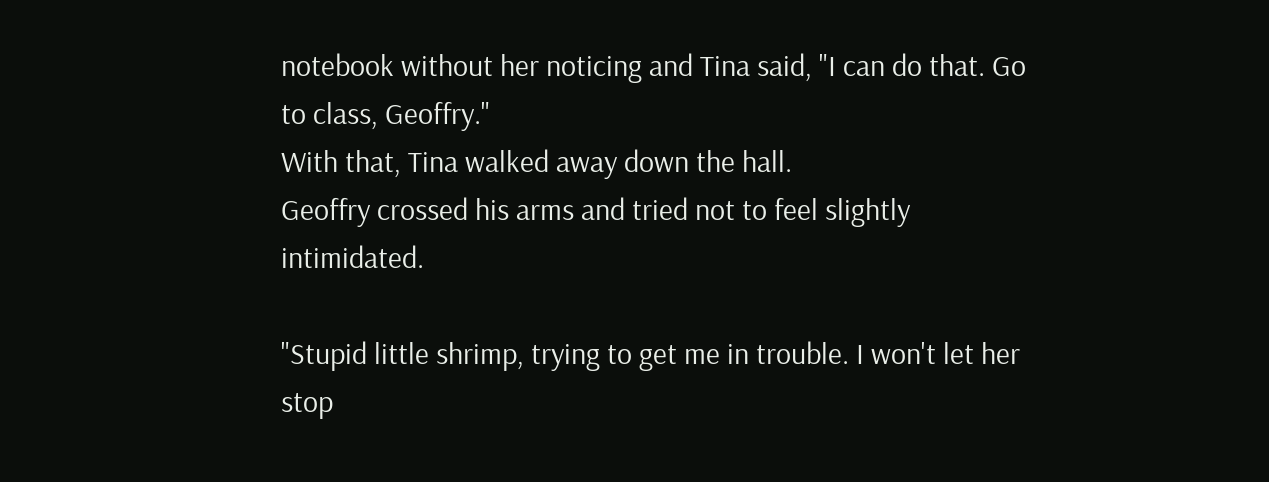notebook without her noticing and Tina said, "I can do that. Go to class, Geoffry."
With that, Tina walked away down the hall.
Geoffry crossed his arms and tried not to feel slightly intimidated.

"Stupid little shrimp, trying to get me in trouble. I won't let her stop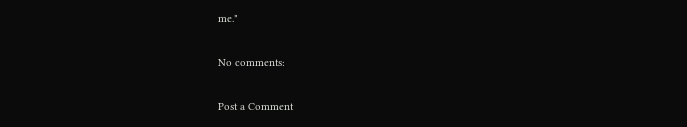me."

No comments:

Post a Comment